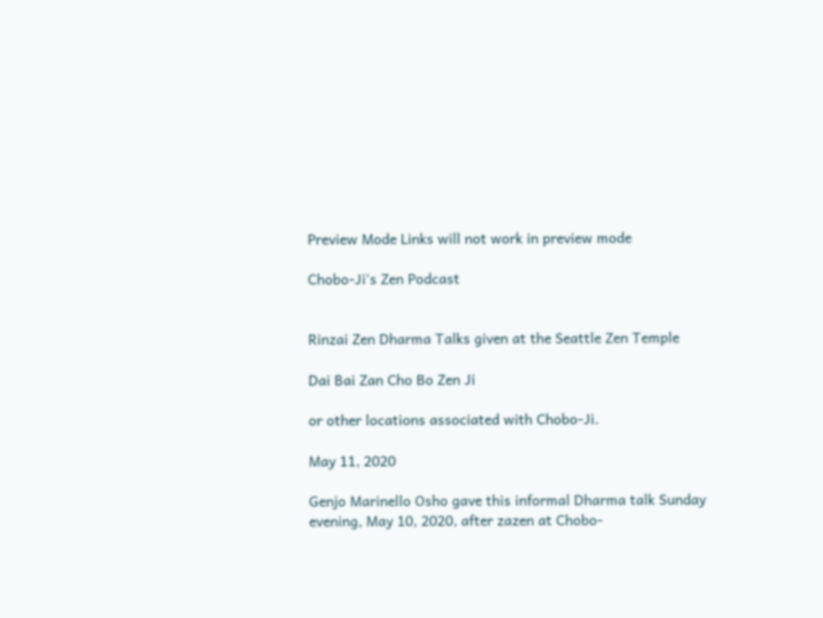Preview Mode Links will not work in preview mode

Chobo-Ji's Zen Podcast


Rinzai Zen Dharma Talks given at the Seattle Zen Temple

Dai Bai Zan Cho Bo Zen Ji

or other locations associated with Chobo-Ji.

May 11, 2020

Genjo Marinello Osho gave this informal Dharma talk Sunday evening, May 10, 2020, after zazen at Chobo-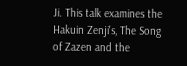Ji. This talk examines the Hakuin Zenji's, The Song of Zazen and the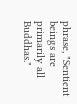phrase, "Sentient beings are primarily all Buddhas."